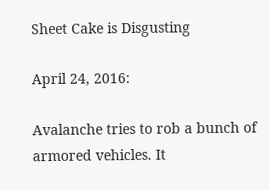Sheet Cake is Disgusting

April 24, 2016:

Avalanche tries to rob a bunch of armored vehicles. It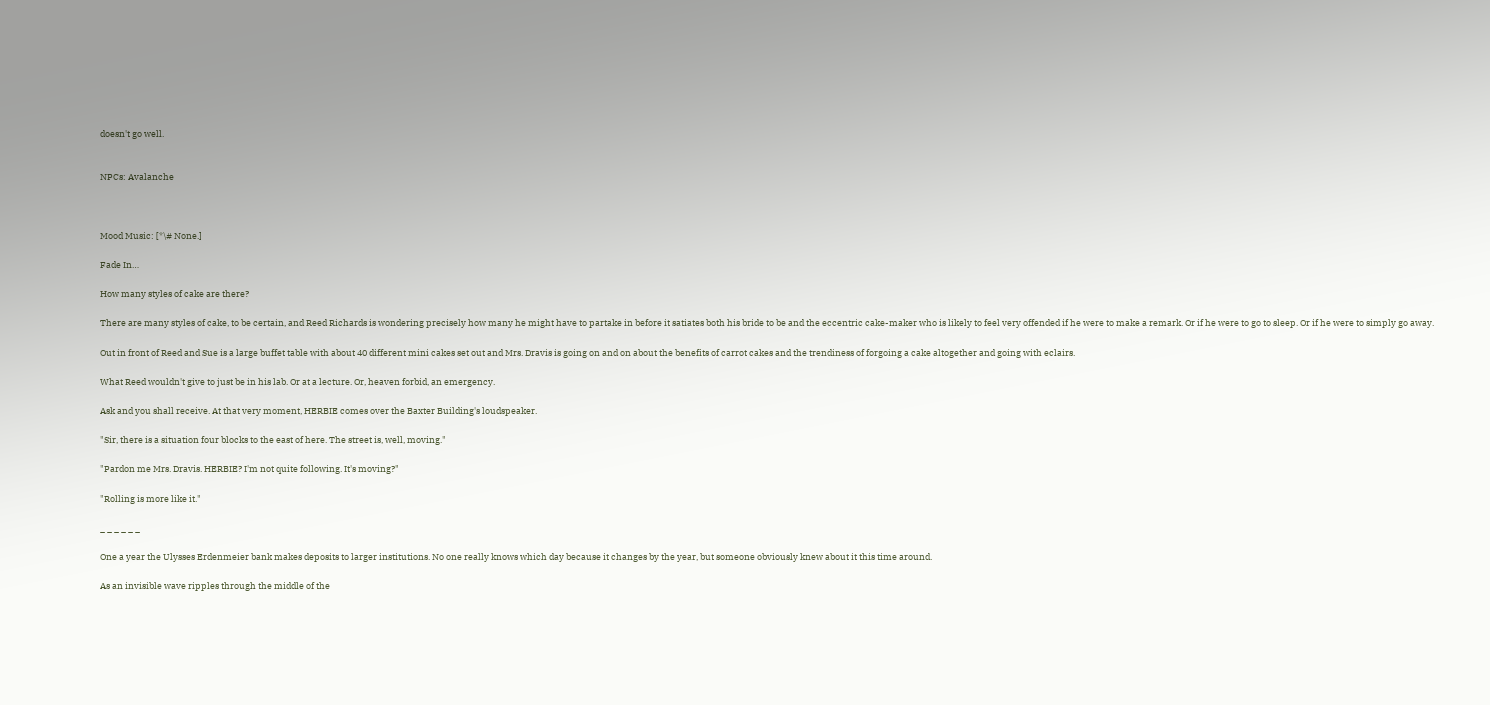doesn't go well.


NPCs: Avalanche



Mood Music: [*\# None.]

Fade In…

How many styles of cake are there?

There are many styles of cake, to be certain, and Reed Richards is wondering precisely how many he might have to partake in before it satiates both his bride to be and the eccentric cake-maker who is likely to feel very offended if he were to make a remark. Or if he were to go to sleep. Or if he were to simply go away.

Out in front of Reed and Sue is a large buffet table with about 40 different mini cakes set out and Mrs. Dravis is going on and on about the benefits of carrot cakes and the trendiness of forgoing a cake altogether and going with eclairs.

What Reed wouldn't give to just be in his lab. Or at a lecture. Or, heaven forbid, an emergency.

Ask and you shall receive. At that very moment, HERBIE comes over the Baxter Building's loudspeaker.

"Sir, there is a situation four blocks to the east of here. The street is, well, moving."

"Pardon me Mrs. Dravis. HERBIE? I'm not quite following. It's moving?"

"Rolling is more like it."

_ _ _ _ _ _

One a year the Ulysses Erdenmeier bank makes deposits to larger institutions. No one really knows which day because it changes by the year, but someone obviously knew about it this time around.

As an invisible wave ripples through the middle of the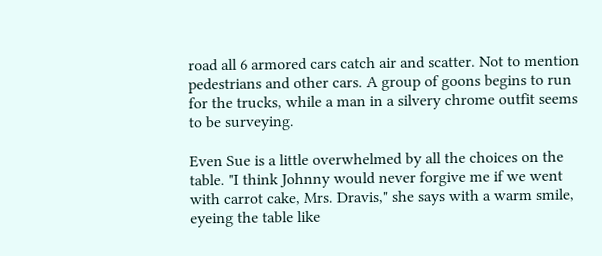road all 6 armored cars catch air and scatter. Not to mention pedestrians and other cars. A group of goons begins to run for the trucks, while a man in a silvery chrome outfit seems to be surveying.

Even Sue is a little overwhelmed by all the choices on the table. "I think Johnny would never forgive me if we went with carrot cake, Mrs. Dravis," she says with a warm smile, eyeing the table like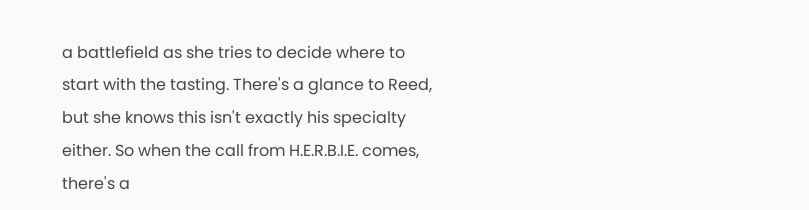a battlefield as she tries to decide where to start with the tasting. There's a glance to Reed, but she knows this isn't exactly his specialty either. So when the call from H.E.R.B.I.E. comes, there's a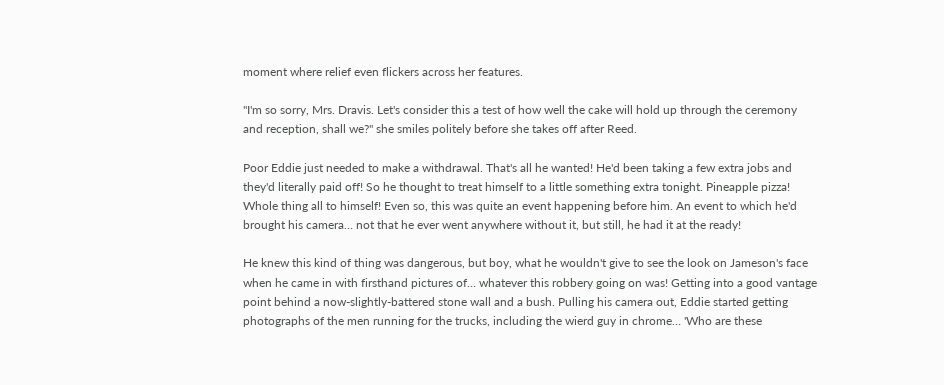moment where relief even flickers across her features.

"I'm so sorry, Mrs. Dravis. Let's consider this a test of how well the cake will hold up through the ceremony and reception, shall we?" she smiles politely before she takes off after Reed.

Poor Eddie just needed to make a withdrawal. That's all he wanted! He'd been taking a few extra jobs and they'd literally paid off! So he thought to treat himself to a little something extra tonight. Pineapple pizza! Whole thing all to himself! Even so, this was quite an event happening before him. An event to which he'd brought his camera… not that he ever went anywhere without it, but still, he had it at the ready!

He knew this kind of thing was dangerous, but boy, what he wouldn't give to see the look on Jameson's face when he came in with firsthand pictures of… whatever this robbery going on was! Getting into a good vantage point behind a now-slightly-battered stone wall and a bush. Pulling his camera out, Eddie started getting photographs of the men running for the trucks, including the wierd guy in chrome… 'Who are these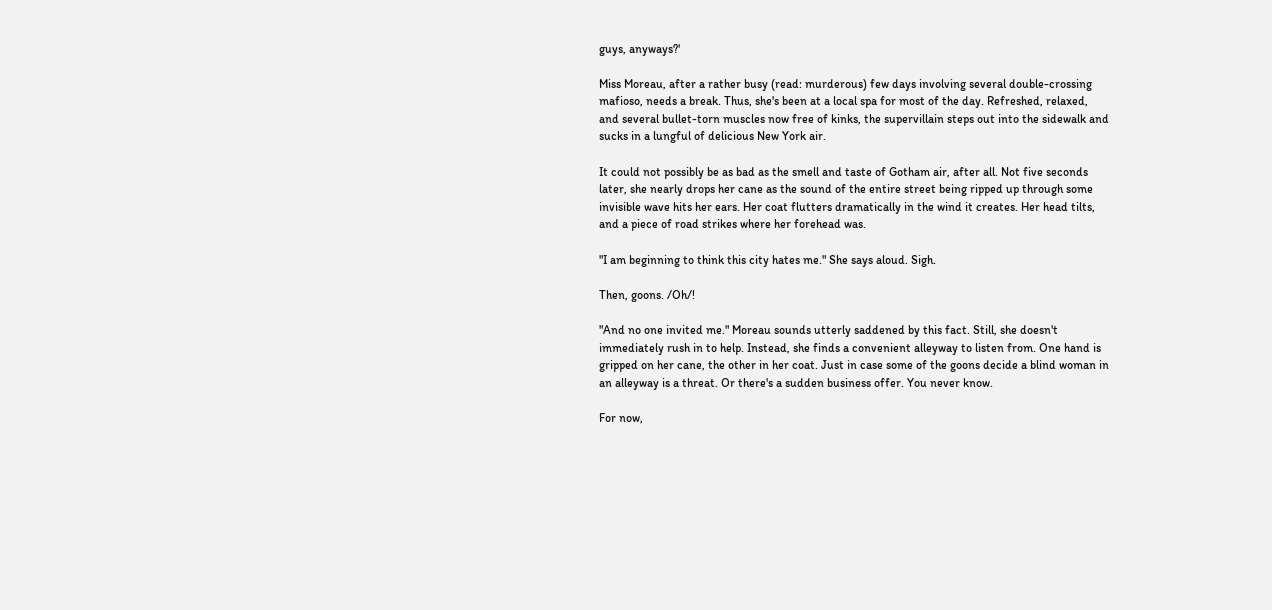guys, anyways?'

Miss Moreau, after a rather busy (read: murderous) few days involving several double-crossing mafioso, needs a break. Thus, she's been at a local spa for most of the day. Refreshed, relaxed, and several bullet-torn muscles now free of kinks, the supervillain steps out into the sidewalk and sucks in a lungful of delicious New York air.

It could not possibly be as bad as the smell and taste of Gotham air, after all. Not five seconds later, she nearly drops her cane as the sound of the entire street being ripped up through some invisible wave hits her ears. Her coat flutters dramatically in the wind it creates. Her head tilts, and a piece of road strikes where her forehead was.

"I am beginning to think this city hates me." She says aloud. Sigh.

Then, goons. /Oh/!

"And no one invited me." Moreau sounds utterly saddened by this fact. Still, she doesn't immediately rush in to help. Instead, she finds a convenient alleyway to listen from. One hand is gripped on her cane, the other in her coat. Just in case some of the goons decide a blind woman in an alleyway is a threat. Or there's a sudden business offer. You never know.

For now,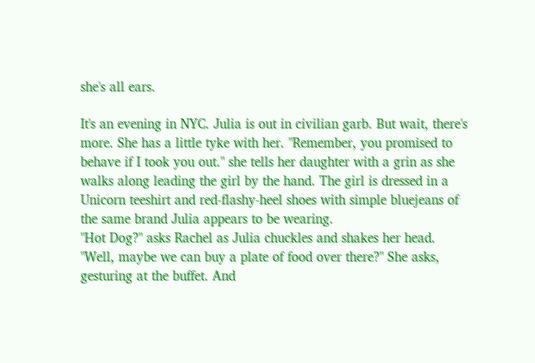she's all ears.

It's an evening in NYC. Julia is out in civilian garb. But wait, there's more. She has a little tyke with her. "Remember, you promised to behave if I took you out." she tells her daughter with a grin as she walks along leading the girl by the hand. The girl is dressed in a Unicorn teeshirt and red-flashy-heel shoes with simple bluejeans of the same brand Julia appears to be wearing.
"Hot Dog?" asks Rachel as Julia chuckles and shakes her head. "Well, maybe we can buy a plate of food over there?" She asks, gesturing at the buffet. And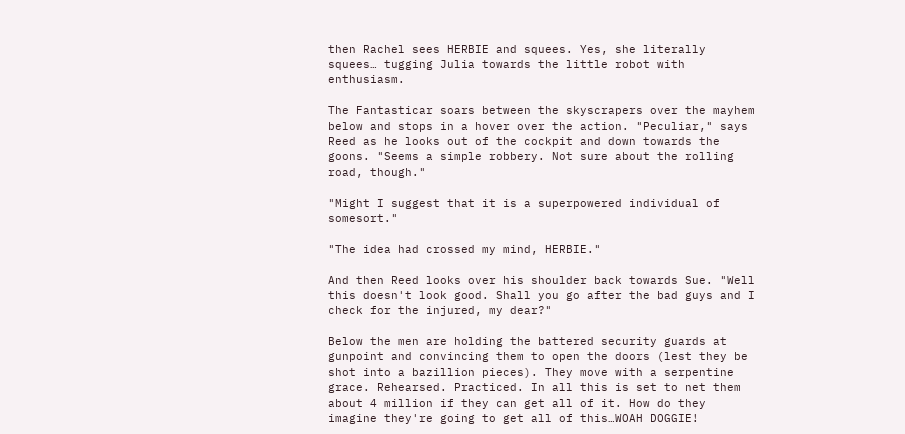then Rachel sees HERBIE and squees. Yes, she literally squees… tugging Julia towards the little robot with enthusiasm.

The Fantasticar soars between the skyscrapers over the mayhem below and stops in a hover over the action. "Peculiar," says Reed as he looks out of the cockpit and down towards the goons. "Seems a simple robbery. Not sure about the rolling road, though."

"Might I suggest that it is a superpowered individual of somesort."

"The idea had crossed my mind, HERBIE."

And then Reed looks over his shoulder back towards Sue. "Well this doesn't look good. Shall you go after the bad guys and I check for the injured, my dear?"

Below the men are holding the battered security guards at gunpoint and convincing them to open the doors (lest they be shot into a bazillion pieces). They move with a serpentine grace. Rehearsed. Practiced. In all this is set to net them about 4 million if they can get all of it. How do they imagine they're going to get all of this…WOAH DOGGIE!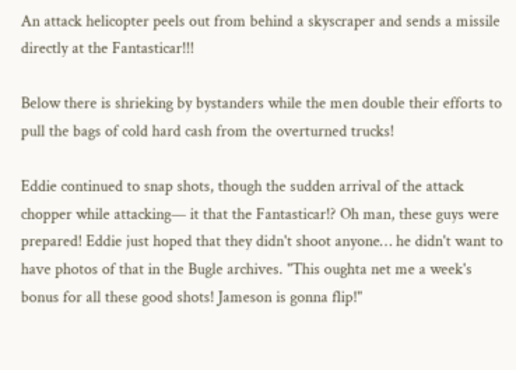An attack helicopter peels out from behind a skyscraper and sends a missile directly at the Fantasticar!!!

Below there is shrieking by bystanders while the men double their efforts to pull the bags of cold hard cash from the overturned trucks!

Eddie continued to snap shots, though the sudden arrival of the attack chopper while attacking— it that the Fantasticar!? Oh man, these guys were prepared! Eddie just hoped that they didn't shoot anyone… he didn't want to have photos of that in the Bugle archives. "This oughta net me a week's bonus for all these good shots! Jameson is gonna flip!"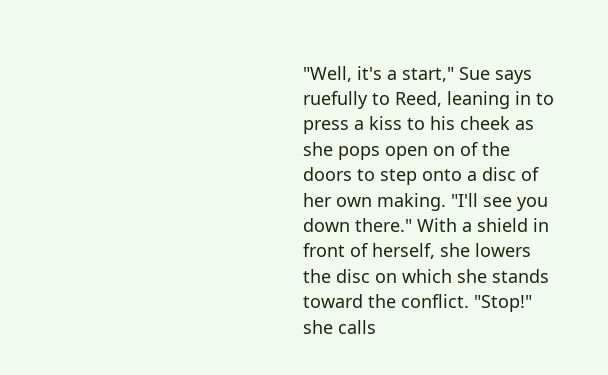"Well, it's a start," Sue says ruefully to Reed, leaning in to press a kiss to his cheek as she pops open on of the doors to step onto a disc of her own making. "I'll see you down there." With a shield in front of herself, she lowers the disc on which she stands toward the conflict. "Stop!" she calls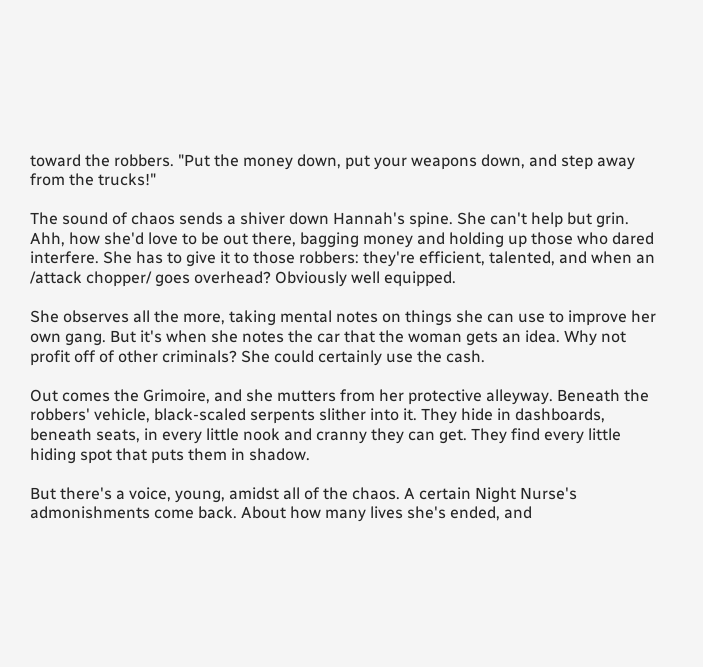toward the robbers. "Put the money down, put your weapons down, and step away from the trucks!"

The sound of chaos sends a shiver down Hannah's spine. She can't help but grin. Ahh, how she'd love to be out there, bagging money and holding up those who dared interfere. She has to give it to those robbers: they're efficient, talented, and when an /attack chopper/ goes overhead? Obviously well equipped.

She observes all the more, taking mental notes on things she can use to improve her own gang. But it's when she notes the car that the woman gets an idea. Why not profit off of other criminals? She could certainly use the cash.

Out comes the Grimoire, and she mutters from her protective alleyway. Beneath the robbers' vehicle, black-scaled serpents slither into it. They hide in dashboards, beneath seats, in every little nook and cranny they can get. They find every little hiding spot that puts them in shadow.

But there's a voice, young, amidst all of the chaos. A certain Night Nurse's admonishments come back. About how many lives she's ended, and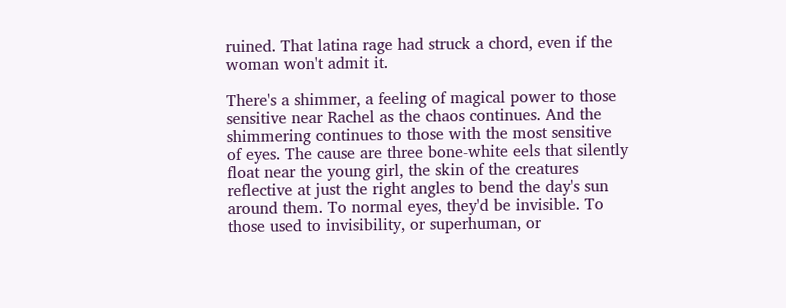ruined. That latina rage had struck a chord, even if the woman won't admit it.

There's a shimmer, a feeling of magical power to those sensitive near Rachel as the chaos continues. And the shimmering continues to those with the most sensitive of eyes. The cause are three bone-white eels that silently float near the young girl, the skin of the creatures reflective at just the right angles to bend the day's sun around them. To normal eyes, they'd be invisible. To those used to invisibility, or superhuman, or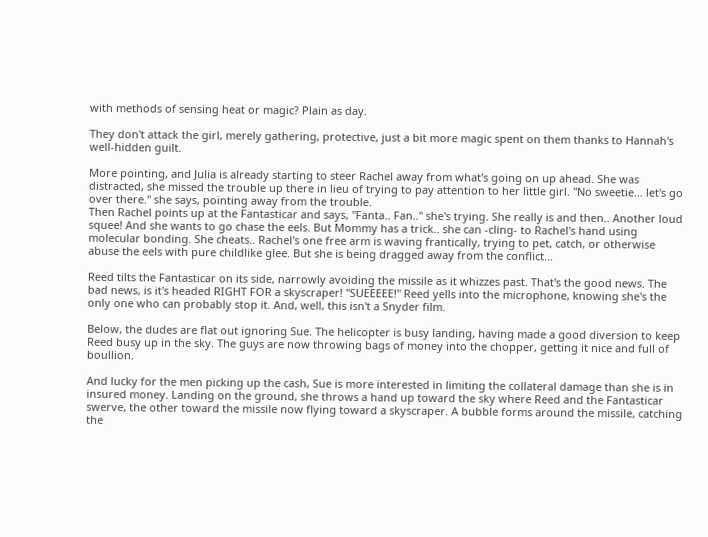with methods of sensing heat or magic? Plain as day.

They don't attack the girl, merely gathering, protective, just a bit more magic spent on them thanks to Hannah's well-hidden guilt.

More pointing, and Julia is already starting to steer Rachel away from what's going on up ahead. She was distracted, she missed the trouble up there in lieu of trying to pay attention to her little girl. "No sweetie… let's go over there." she says, pointing away from the trouble.
Then Rachel points up at the Fantasticar and says, "Fanta.. Fan.." she's trying. She really is and then.. Another loud squee! And she wants to go chase the eels. But Mommy has a trick.. she can -cling- to Rachel's hand using molecular bonding. She cheats.. Rachel's one free arm is waving frantically, trying to pet, catch, or otherwise abuse the eels with pure childlike glee. But she is being dragged away from the conflict…

Reed tilts the Fantasticar on its side, narrowly avoiding the missile as it whizzes past. That's the good news. The bad news, is it's headed RIGHT FOR a skyscraper! "SUEEEEE!" Reed yells into the microphone, knowing she's the only one who can probably stop it. And, well, this isn't a Snyder film.

Below, the dudes are flat out ignoring Sue. The helicopter is busy landing, having made a good diversion to keep Reed busy up in the sky. The guys are now throwing bags of money into the chopper, getting it nice and full of boullion.

And lucky for the men picking up the cash, Sue is more interested in limiting the collateral damage than she is in insured money. Landing on the ground, she throws a hand up toward the sky where Reed and the Fantasticar swerve, the other toward the missile now flying toward a skyscraper. A bubble forms around the missile, catching the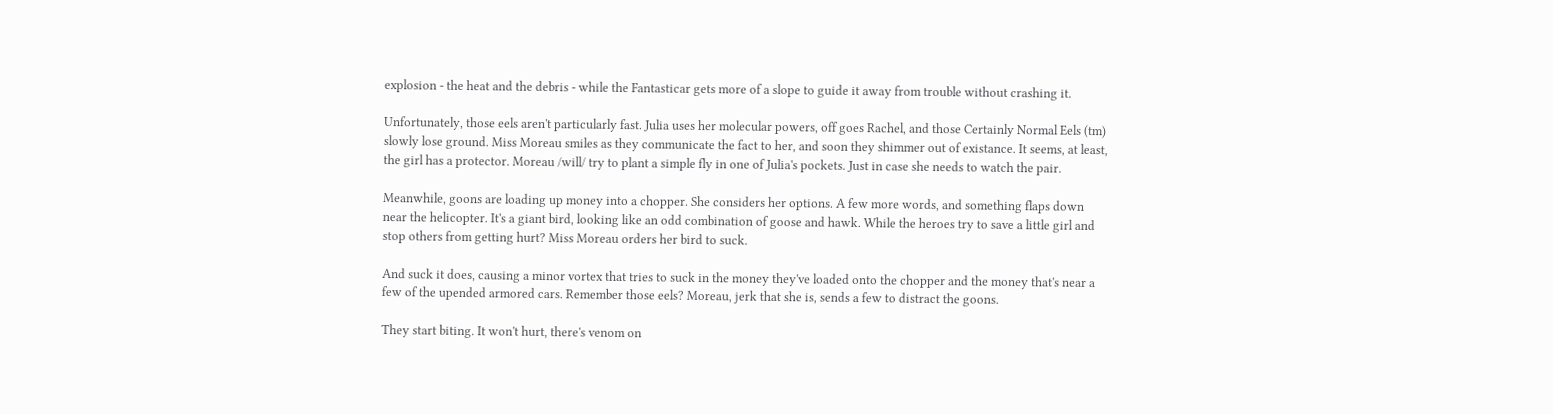explosion - the heat and the debris - while the Fantasticar gets more of a slope to guide it away from trouble without crashing it.

Unfortunately, those eels aren't particularly fast. Julia uses her molecular powers, off goes Rachel, and those Certainly Normal Eels (tm) slowly lose ground. Miss Moreau smiles as they communicate the fact to her, and soon they shimmer out of existance. It seems, at least, the girl has a protector. Moreau /will/ try to plant a simple fly in one of Julia's pockets. Just in case she needs to watch the pair.

Meanwhile, goons are loading up money into a chopper. She considers her options. A few more words, and something flaps down near the helicopter. It's a giant bird, looking like an odd combination of goose and hawk. While the heroes try to save a little girl and stop others from getting hurt? Miss Moreau orders her bird to suck.

And suck it does, causing a minor vortex that tries to suck in the money they've loaded onto the chopper and the money that's near a few of the upended armored cars. Remember those eels? Moreau, jerk that she is, sends a few to distract the goons.

They start biting. It won't hurt, there's venom on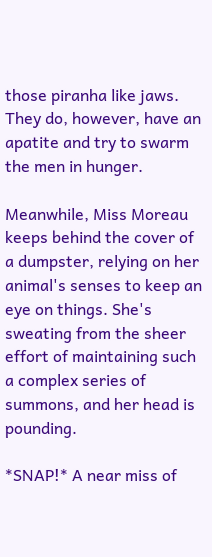those piranha like jaws. They do, however, have an apatite and try to swarm the men in hunger.

Meanwhile, Miss Moreau keeps behind the cover of a dumpster, relying on her animal's senses to keep an eye on things. She's sweating from the sheer effort of maintaining such a complex series of summons, and her head is pounding.

*SNAP!* A near miss of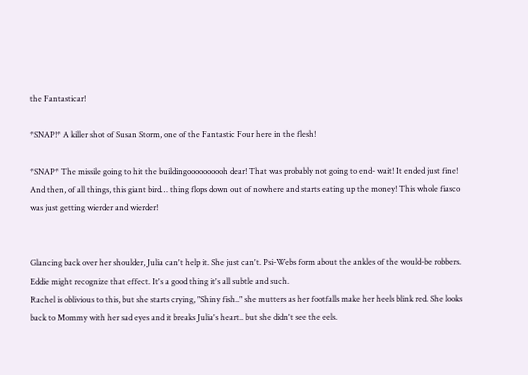the Fantasticar!

*SNAP!* A killer shot of Susan Storm, one of the Fantastic Four here in the flesh!

*SNAP* The missile going to hit the buildingoooooooooh dear! That was probably not going to end- wait! It ended just fine! And then, of all things, this giant bird… thing flops down out of nowhere and starts eating up the money! This whole fiasco was just getting wierder and wierder!


Glancing back over her shoulder, Julia can't help it. She just can't. Psi-Webs form about the ankles of the would-be robbers. Eddie might recognize that effect. It's a good thing it's all subtle and such.
Rachel is oblivious to this, but she starts crying, "Shiny fish.." she mutters as her footfalls make her heels blink red. She looks back to Mommy with her sad eyes and it breaks Julia's heart.. but she didn't see the eels.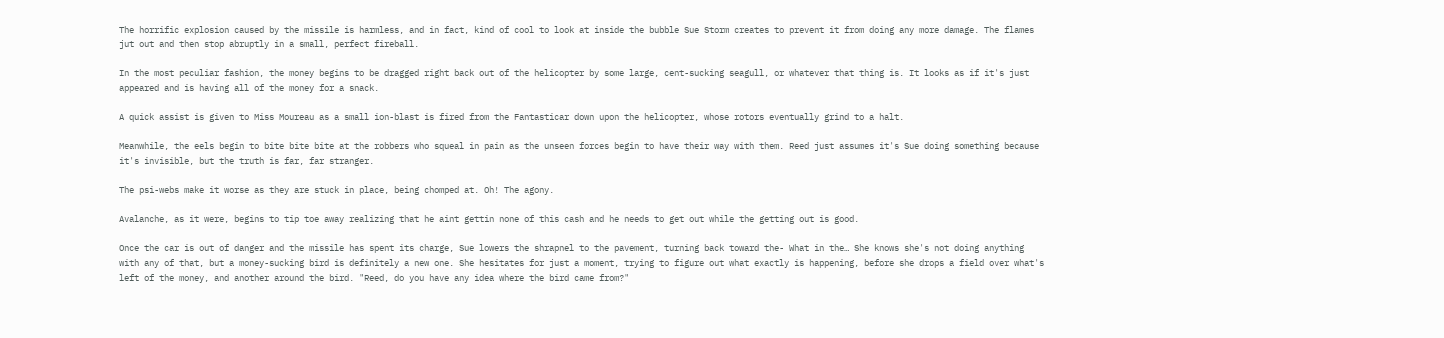The horrific explosion caused by the missile is harmless, and in fact, kind of cool to look at inside the bubble Sue Storm creates to prevent it from doing any more damage. The flames jut out and then stop abruptly in a small, perfect fireball.

In the most peculiar fashion, the money begins to be dragged right back out of the helicopter by some large, cent-sucking seagull, or whatever that thing is. It looks as if it's just appeared and is having all of the money for a snack.

A quick assist is given to Miss Moureau as a small ion-blast is fired from the Fantasticar down upon the helicopter, whose rotors eventually grind to a halt.

Meanwhile, the eels begin to bite bite bite at the robbers who squeal in pain as the unseen forces begin to have their way with them. Reed just assumes it's Sue doing something because it's invisible, but the truth is far, far stranger.

The psi-webs make it worse as they are stuck in place, being chomped at. Oh! The agony.

Avalanche, as it were, begins to tip toe away realizing that he aint gettin none of this cash and he needs to get out while the getting out is good.

Once the car is out of danger and the missile has spent its charge, Sue lowers the shrapnel to the pavement, turning back toward the- What in the… She knows she's not doing anything with any of that, but a money-sucking bird is definitely a new one. She hesitates for just a moment, trying to figure out what exactly is happening, before she drops a field over what's left of the money, and another around the bird. "Reed, do you have any idea where the bird came from?"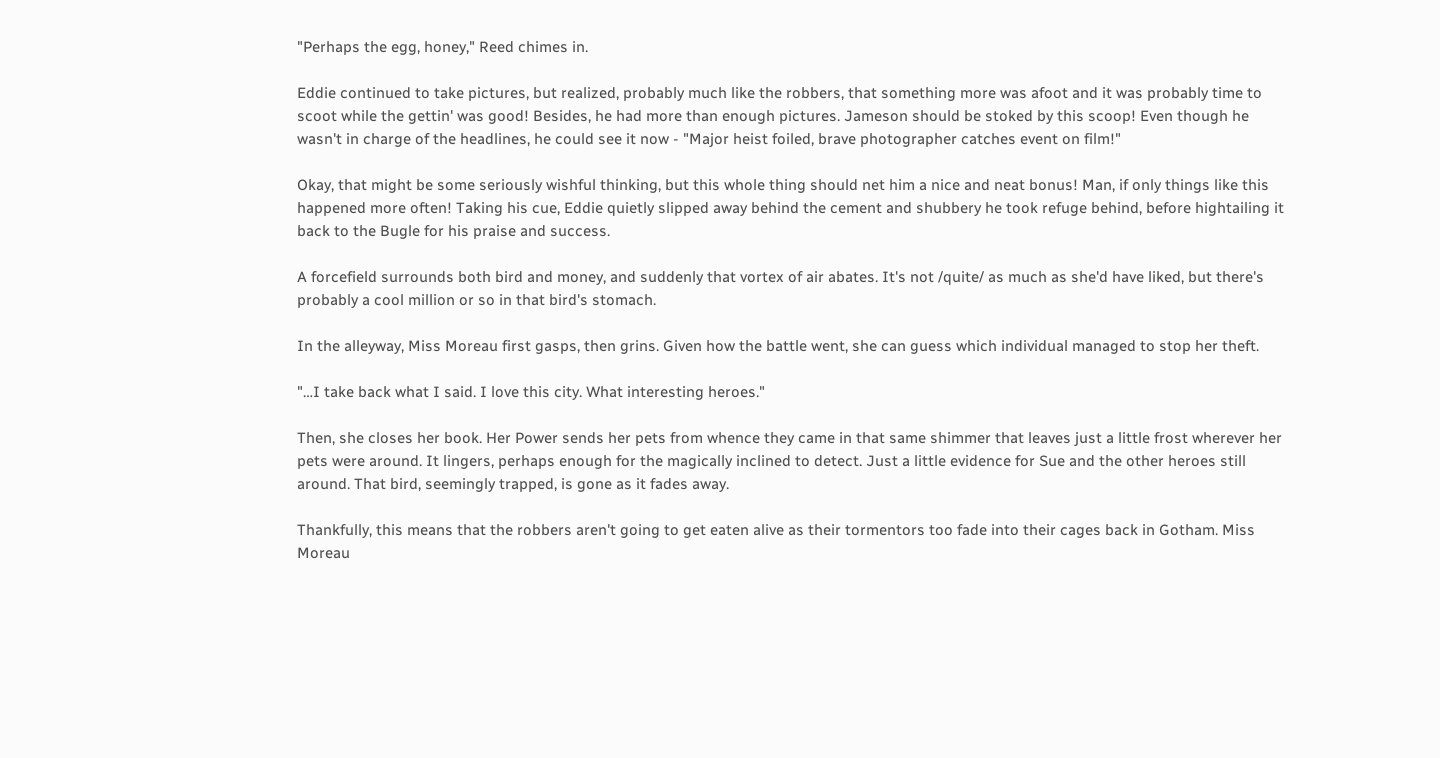"Perhaps the egg, honey," Reed chimes in.

Eddie continued to take pictures, but realized, probably much like the robbers, that something more was afoot and it was probably time to scoot while the gettin' was good! Besides, he had more than enough pictures. Jameson should be stoked by this scoop! Even though he wasn't in charge of the headlines, he could see it now - "Major heist foiled, brave photographer catches event on film!"

Okay, that might be some seriously wishful thinking, but this whole thing should net him a nice and neat bonus! Man, if only things like this happened more often! Taking his cue, Eddie quietly slipped away behind the cement and shubbery he took refuge behind, before hightailing it back to the Bugle for his praise and success.

A forcefield surrounds both bird and money, and suddenly that vortex of air abates. It's not /quite/ as much as she'd have liked, but there's probably a cool million or so in that bird's stomach.

In the alleyway, Miss Moreau first gasps, then grins. Given how the battle went, she can guess which individual managed to stop her theft.

"…I take back what I said. I love this city. What interesting heroes."

Then, she closes her book. Her Power sends her pets from whence they came in that same shimmer that leaves just a little frost wherever her pets were around. It lingers, perhaps enough for the magically inclined to detect. Just a little evidence for Sue and the other heroes still around. That bird, seemingly trapped, is gone as it fades away.

Thankfully, this means that the robbers aren't going to get eaten alive as their tormentors too fade into their cages back in Gotham. Miss Moreau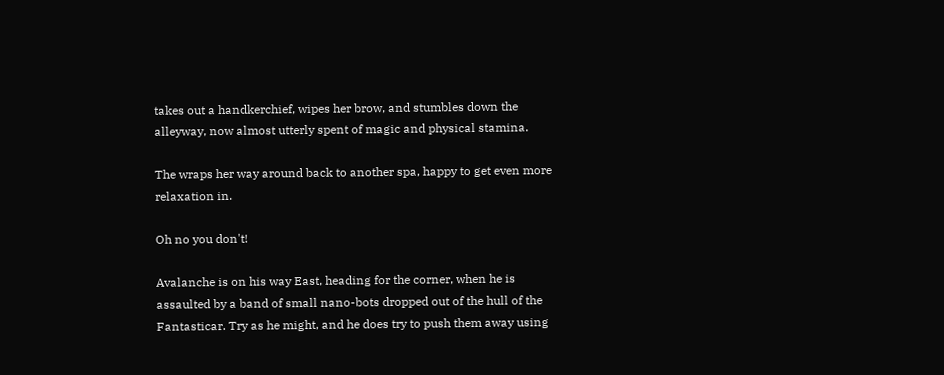takes out a handkerchief, wipes her brow, and stumbles down the alleyway, now almost utterly spent of magic and physical stamina.

The wraps her way around back to another spa, happy to get even more relaxation in.

Oh no you don't!

Avalanche is on his way East, heading for the corner, when he is assaulted by a band of small nano-bots dropped out of the hull of the Fantasticar. Try as he might, and he does try to push them away using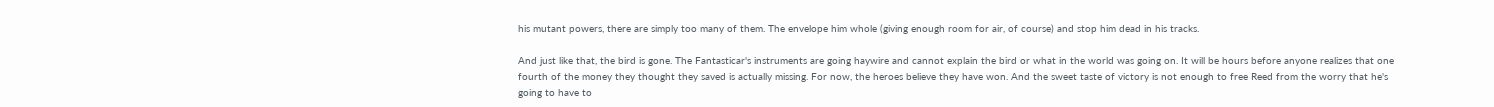his mutant powers, there are simply too many of them. The envelope him whole (giving enough room for air, of course) and stop him dead in his tracks.

And just like that, the bird is gone. The Fantasticar's instruments are going haywire and cannot explain the bird or what in the world was going on. It will be hours before anyone realizes that one fourth of the money they thought they saved is actually missing. For now, the heroes believe they have won. And the sweet taste of victory is not enough to free Reed from the worry that he's going to have to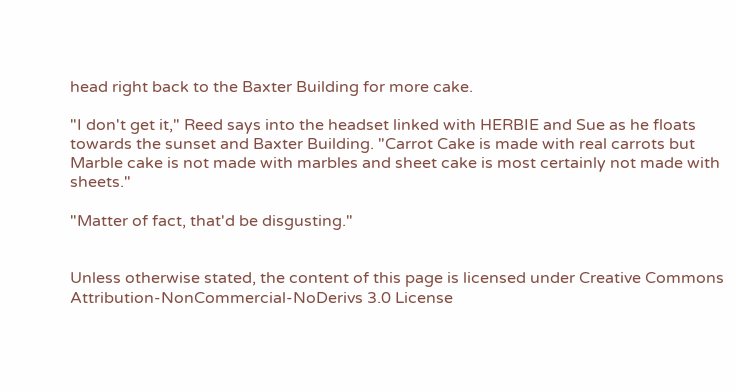head right back to the Baxter Building for more cake.

"I don't get it," Reed says into the headset linked with HERBIE and Sue as he floats towards the sunset and Baxter Building. "Carrot Cake is made with real carrots but Marble cake is not made with marbles and sheet cake is most certainly not made with sheets."

"Matter of fact, that'd be disgusting."


Unless otherwise stated, the content of this page is licensed under Creative Commons Attribution-NonCommercial-NoDerivs 3.0 License